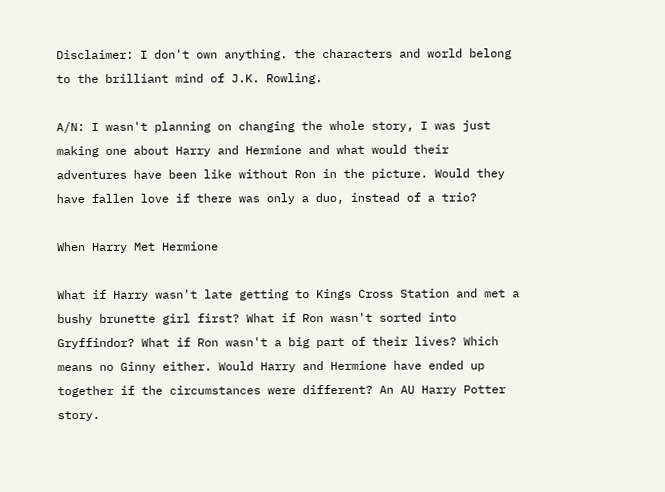Disclaimer: I don't own anything. the characters and world belong to the brilliant mind of J.K. Rowling.

A/N: I wasn't planning on changing the whole story, I was just making one about Harry and Hermione and what would their adventures have been like without Ron in the picture. Would they have fallen love if there was only a duo, instead of a trio?

When Harry Met Hermione

What if Harry wasn't late getting to Kings Cross Station and met a bushy brunette girl first? What if Ron wasn't sorted into Gryffindor? What if Ron wasn't a big part of their lives? Which means no Ginny either. Would Harry and Hermione have ended up together if the circumstances were different? An AU Harry Potter story.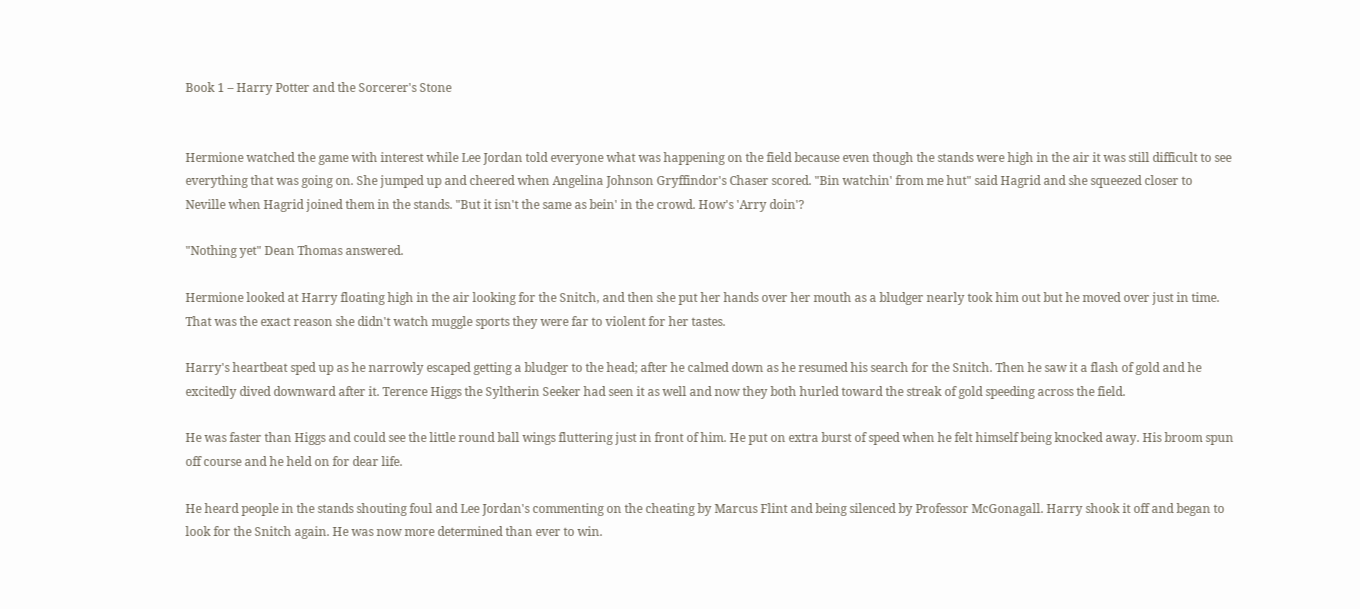Book 1 – Harry Potter and the Sorcerer's Stone


Hermione watched the game with interest while Lee Jordan told everyone what was happening on the field because even though the stands were high in the air it was still difficult to see everything that was going on. She jumped up and cheered when Angelina Johnson Gryffindor's Chaser scored. "Bin watchin' from me hut" said Hagrid and she squeezed closer to Neville when Hagrid joined them in the stands. "But it isn't the same as bein' in the crowd. How's 'Arry doin'?

"Nothing yet" Dean Thomas answered.

Hermione looked at Harry floating high in the air looking for the Snitch, and then she put her hands over her mouth as a bludger nearly took him out but he moved over just in time. That was the exact reason she didn't watch muggle sports they were far to violent for her tastes.

Harry's heartbeat sped up as he narrowly escaped getting a bludger to the head; after he calmed down as he resumed his search for the Snitch. Then he saw it a flash of gold and he excitedly dived downward after it. Terence Higgs the Syltherin Seeker had seen it as well and now they both hurled toward the streak of gold speeding across the field.

He was faster than Higgs and could see the little round ball wings fluttering just in front of him. He put on extra burst of speed when he felt himself being knocked away. His broom spun off course and he held on for dear life.

He heard people in the stands shouting foul and Lee Jordan's commenting on the cheating by Marcus Flint and being silenced by Professor McGonagall. Harry shook it off and began to look for the Snitch again. He was now more determined than ever to win.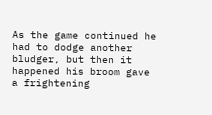As the game continued he had to dodge another bludger, but then it happened his broom gave a frightening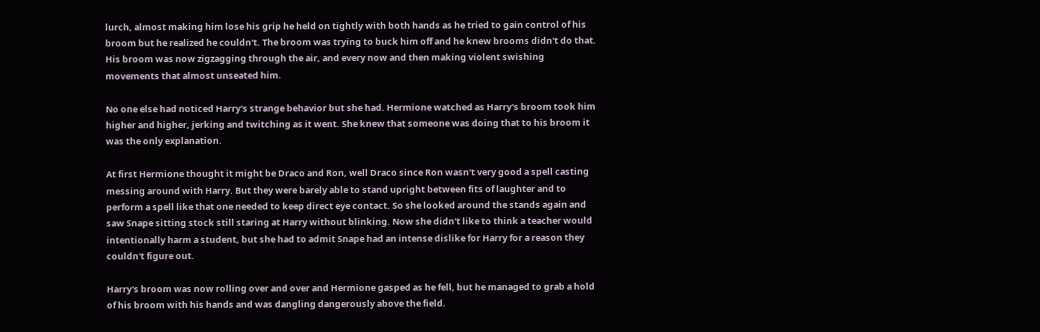lurch, almost making him lose his grip he held on tightly with both hands as he tried to gain control of his broom but he realized he couldn't. The broom was trying to buck him off and he knew brooms didn't do that. His broom was now zigzagging through the air, and every now and then making violent swishing movements that almost unseated him.

No one else had noticed Harry's strange behavior but she had. Hermione watched as Harry's broom took him higher and higher, jerking and twitching as it went. She knew that someone was doing that to his broom it was the only explanation.

At first Hermione thought it might be Draco and Ron, well Draco since Ron wasn't very good a spell casting messing around with Harry. But they were barely able to stand upright between fits of laughter and to perform a spell like that one needed to keep direct eye contact. So she looked around the stands again and saw Snape sitting stock still staring at Harry without blinking. Now she didn't like to think a teacher would intentionally harm a student, but she had to admit Snape had an intense dislike for Harry for a reason they couldn't figure out.

Harry's broom was now rolling over and over and Hermione gasped as he fell, but he managed to grab a hold of his broom with his hands and was dangling dangerously above the field.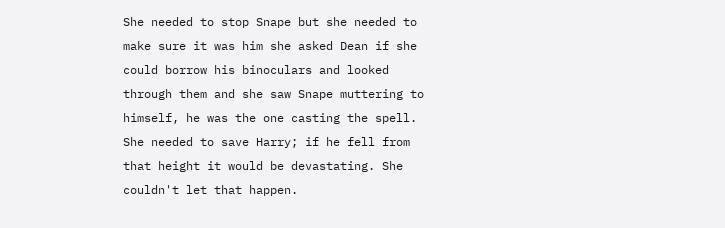She needed to stop Snape but she needed to make sure it was him she asked Dean if she could borrow his binoculars and looked through them and she saw Snape muttering to himself, he was the one casting the spell. She needed to save Harry; if he fell from that height it would be devastating. She couldn't let that happen.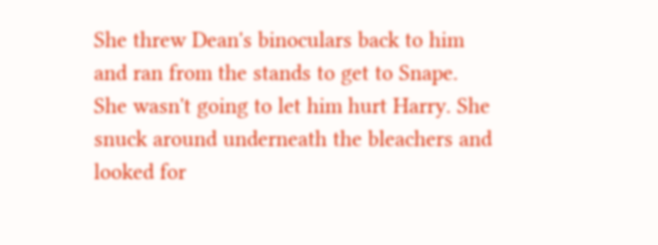She threw Dean's binoculars back to him and ran from the stands to get to Snape. She wasn't going to let him hurt Harry. She snuck around underneath the bleachers and looked for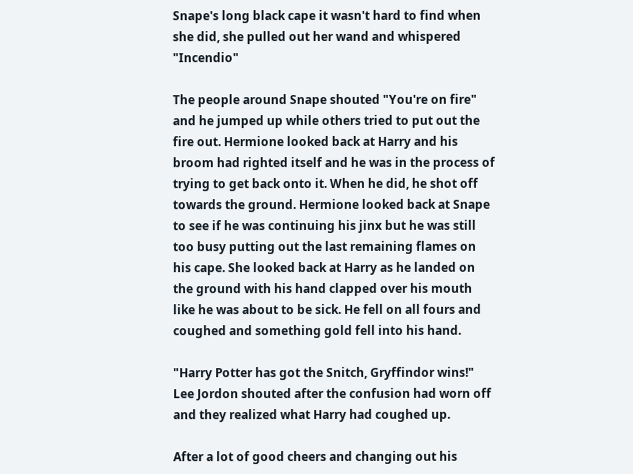Snape's long black cape it wasn't hard to find when she did, she pulled out her wand and whispered "Incendio"

The people around Snape shouted "You're on fire" and he jumped up while others tried to put out the fire out. Hermione looked back at Harry and his broom had righted itself and he was in the process of trying to get back onto it. When he did, he shot off towards the ground. Hermione looked back at Snape to see if he was continuing his jinx but he was still too busy putting out the last remaining flames on his cape. She looked back at Harry as he landed on the ground with his hand clapped over his mouth like he was about to be sick. He fell on all fours and coughed and something gold fell into his hand.

"Harry Potter has got the Snitch, Gryffindor wins!" Lee Jordon shouted after the confusion had worn off and they realized what Harry had coughed up.

After a lot of good cheers and changing out his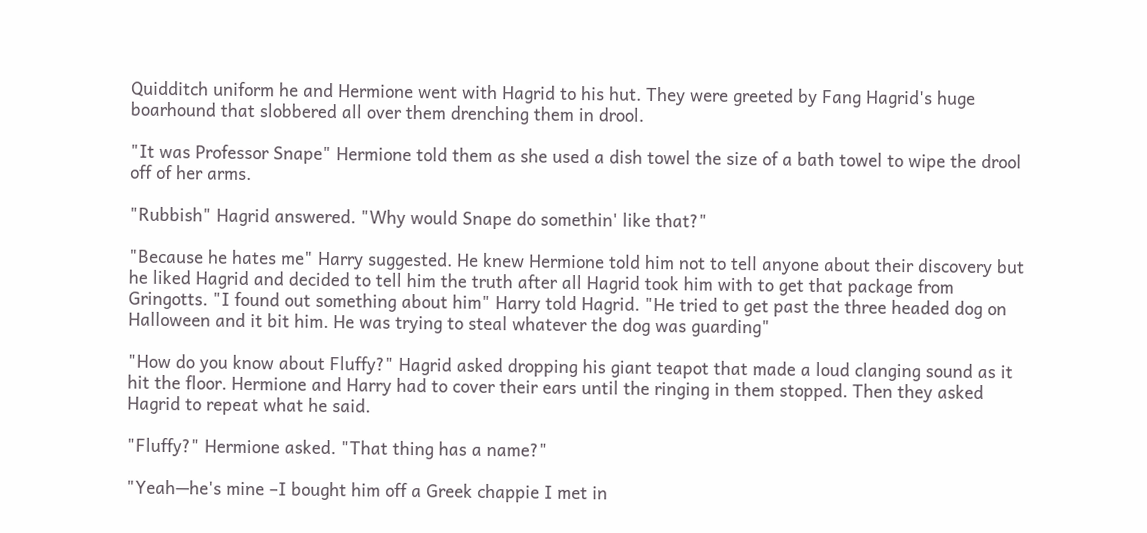Quidditch uniform he and Hermione went with Hagrid to his hut. They were greeted by Fang Hagrid's huge boarhound that slobbered all over them drenching them in drool.

"It was Professor Snape" Hermione told them as she used a dish towel the size of a bath towel to wipe the drool off of her arms.

"Rubbish" Hagrid answered. "Why would Snape do somethin' like that?"

"Because he hates me" Harry suggested. He knew Hermione told him not to tell anyone about their discovery but he liked Hagrid and decided to tell him the truth after all Hagrid took him with to get that package from Gringotts. "I found out something about him" Harry told Hagrid. "He tried to get past the three headed dog on Halloween and it bit him. He was trying to steal whatever the dog was guarding"

"How do you know about Fluffy?" Hagrid asked dropping his giant teapot that made a loud clanging sound as it hit the floor. Hermione and Harry had to cover their ears until the ringing in them stopped. Then they asked Hagrid to repeat what he said.

"Fluffy?" Hermione asked. "That thing has a name?"

"Yeah—he's mine –I bought him off a Greek chappie I met in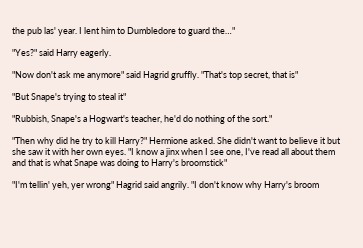the pub las' year. I lent him to Dumbledore to guard the…"

"Yes?" said Harry eagerly.

"Now don't ask me anymore" said Hagrid gruffly. "That's top secret, that is"

"But Snape's trying to steal it"

"Rubbish, Snape's a Hogwart's teacher, he'd do nothing of the sort."

"Then why did he try to kill Harry?" Hermione asked. She didn't want to believe it but she saw it with her own eyes. "I know a jinx when I see one, I've read all about them and that is what Snape was doing to Harry's broomstick"

"I'm tellin' yeh, yer wrong" Hagrid said angrily. "I don't know why Harry's broom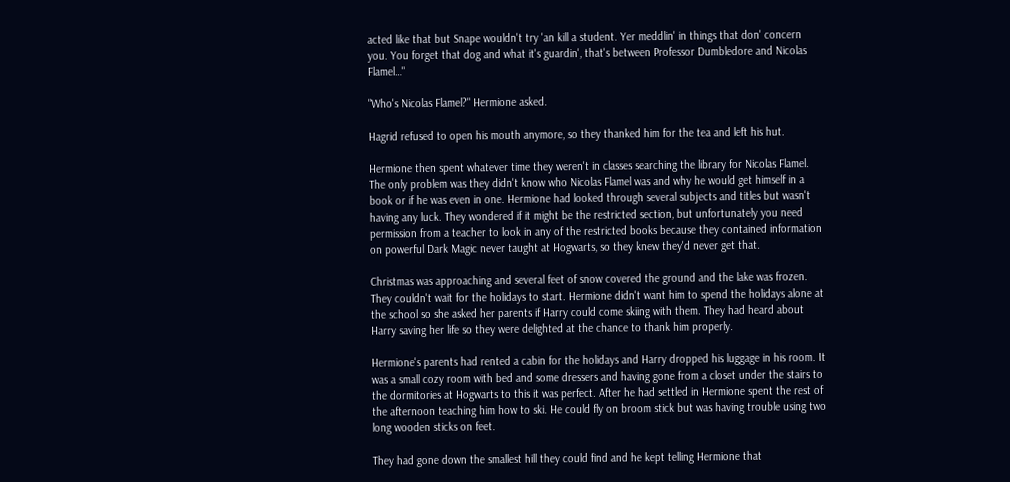acted like that but Snape wouldn't try 'an kill a student. Yer meddlin' in things that don' concern you. You forget that dog and what it's guardin', that's between Professor Dumbledore and Nicolas Flamel…"

"Who's Nicolas Flamel?" Hermione asked.

Hagrid refused to open his mouth anymore, so they thanked him for the tea and left his hut.

Hermione then spent whatever time they weren't in classes searching the library for Nicolas Flamel. The only problem was they didn't know who Nicolas Flamel was and why he would get himself in a book or if he was even in one. Hermione had looked through several subjects and titles but wasn't having any luck. They wondered if it might be the restricted section, but unfortunately you need permission from a teacher to look in any of the restricted books because they contained information on powerful Dark Magic never taught at Hogwarts, so they knew they'd never get that.

Christmas was approaching and several feet of snow covered the ground and the lake was frozen. They couldn't wait for the holidays to start. Hermione didn't want him to spend the holidays alone at the school so she asked her parents if Harry could come skiing with them. They had heard about Harry saving her life so they were delighted at the chance to thank him properly.

Hermione's parents had rented a cabin for the holidays and Harry dropped his luggage in his room. It was a small cozy room with bed and some dressers and having gone from a closet under the stairs to the dormitories at Hogwarts to this it was perfect. After he had settled in Hermione spent the rest of the afternoon teaching him how to ski. He could fly on broom stick but was having trouble using two long wooden sticks on feet.

They had gone down the smallest hill they could find and he kept telling Hermione that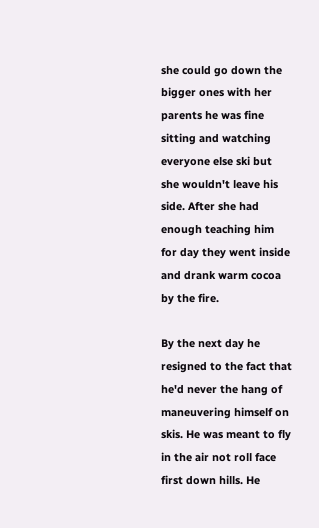she could go down the bigger ones with her parents he was fine sitting and watching everyone else ski but she wouldn't leave his side. After she had enough teaching him for day they went inside and drank warm cocoa by the fire.

By the next day he resigned to the fact that he'd never the hang of maneuvering himself on skis. He was meant to fly in the air not roll face first down hills. He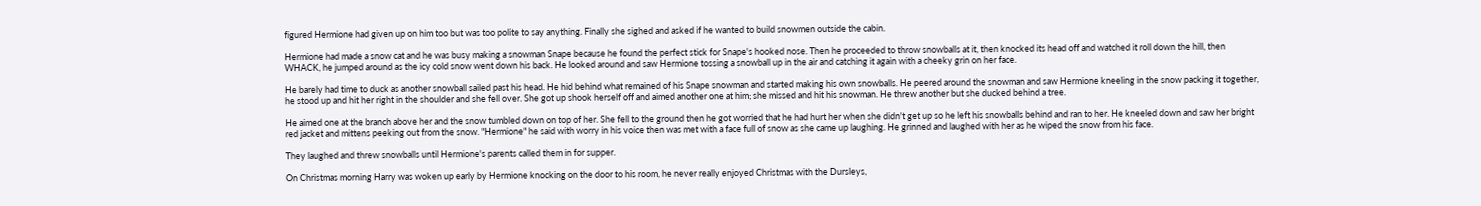figured Hermione had given up on him too but was too polite to say anything. Finally she sighed and asked if he wanted to build snowmen outside the cabin.

Hermione had made a snow cat and he was busy making a snowman Snape because he found the perfect stick for Snape's hooked nose. Then he proceeded to throw snowballs at it, then knocked its head off and watched it roll down the hill, then WHACK, he jumped around as the icy cold snow went down his back. He looked around and saw Hermione tossing a snowball up in the air and catching it again with a cheeky grin on her face.

He barely had time to duck as another snowball sailed past his head. He hid behind what remained of his Snape snowman and started making his own snowballs. He peered around the snowman and saw Hermione kneeling in the snow packing it together, he stood up and hit her right in the shoulder and she fell over. She got up shook herself off and aimed another one at him; she missed and hit his snowman. He threw another but she ducked behind a tree.

He aimed one at the branch above her and the snow tumbled down on top of her. She fell to the ground then he got worried that he had hurt her when she didn't get up so he left his snowballs behind and ran to her. He kneeled down and saw her bright red jacket and mittens peeking out from the snow. "Hermione" he said with worry in his voice then was met with a face full of snow as she came up laughing. He grinned and laughed with her as he wiped the snow from his face.

They laughed and threw snowballs until Hermione's parents called them in for supper.

On Christmas morning Harry was woken up early by Hermione knocking on the door to his room, he never really enjoyed Christmas with the Dursleys,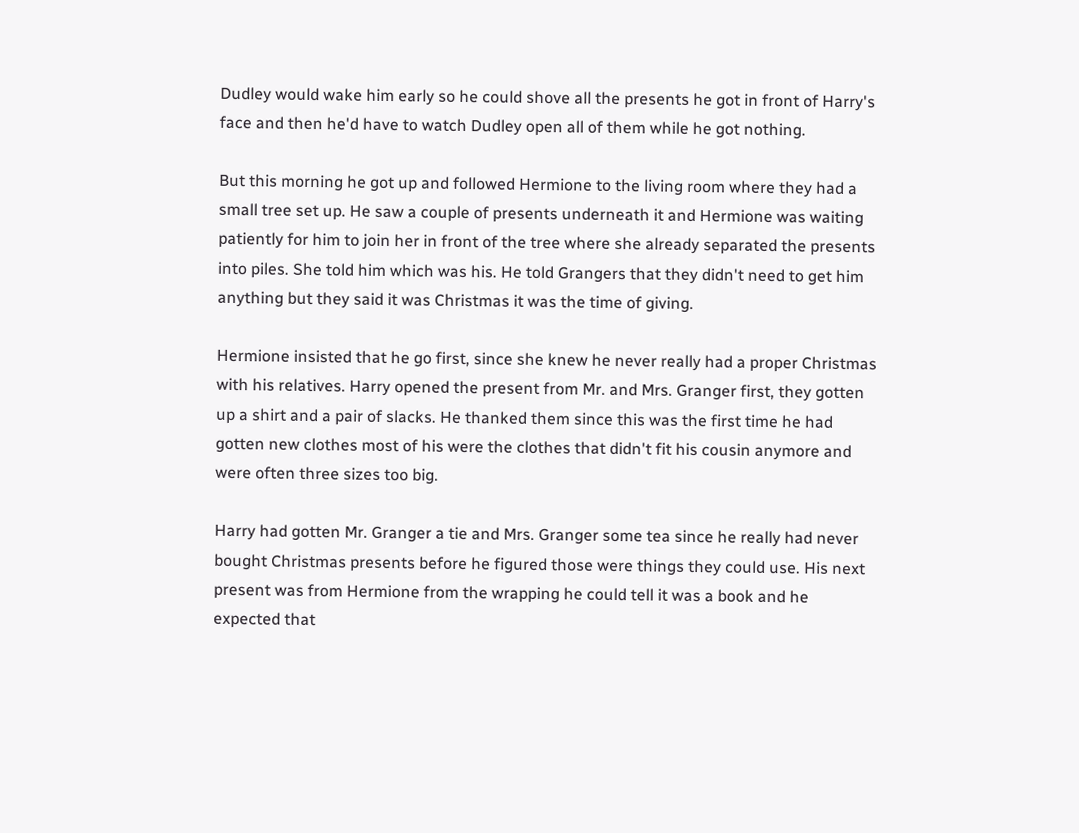Dudley would wake him early so he could shove all the presents he got in front of Harry's face and then he'd have to watch Dudley open all of them while he got nothing.

But this morning he got up and followed Hermione to the living room where they had a small tree set up. He saw a couple of presents underneath it and Hermione was waiting patiently for him to join her in front of the tree where she already separated the presents into piles. She told him which was his. He told Grangers that they didn't need to get him anything but they said it was Christmas it was the time of giving.

Hermione insisted that he go first, since she knew he never really had a proper Christmas with his relatives. Harry opened the present from Mr. and Mrs. Granger first, they gotten up a shirt and a pair of slacks. He thanked them since this was the first time he had gotten new clothes most of his were the clothes that didn't fit his cousin anymore and were often three sizes too big.

Harry had gotten Mr. Granger a tie and Mrs. Granger some tea since he really had never bought Christmas presents before he figured those were things they could use. His next present was from Hermione from the wrapping he could tell it was a book and he expected that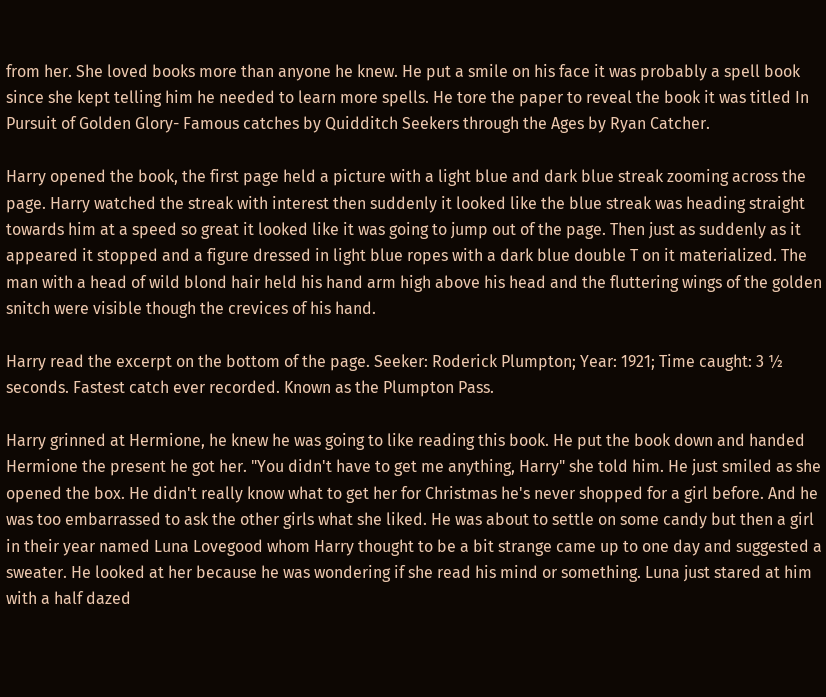from her. She loved books more than anyone he knew. He put a smile on his face it was probably a spell book since she kept telling him he needed to learn more spells. He tore the paper to reveal the book it was titled In Pursuit of Golden Glory- Famous catches by Quidditch Seekers through the Ages by Ryan Catcher.

Harry opened the book, the first page held a picture with a light blue and dark blue streak zooming across the page. Harry watched the streak with interest then suddenly it looked like the blue streak was heading straight towards him at a speed so great it looked like it was going to jump out of the page. Then just as suddenly as it appeared it stopped and a figure dressed in light blue ropes with a dark blue double T on it materialized. The man with a head of wild blond hair held his hand arm high above his head and the fluttering wings of the golden snitch were visible though the crevices of his hand.

Harry read the excerpt on the bottom of the page. Seeker: Roderick Plumpton; Year: 1921; Time caught: 3 ½ seconds. Fastest catch ever recorded. Known as the Plumpton Pass.

Harry grinned at Hermione, he knew he was going to like reading this book. He put the book down and handed Hermione the present he got her. "You didn't have to get me anything, Harry" she told him. He just smiled as she opened the box. He didn't really know what to get her for Christmas he's never shopped for a girl before. And he was too embarrassed to ask the other girls what she liked. He was about to settle on some candy but then a girl in their year named Luna Lovegood whom Harry thought to be a bit strange came up to one day and suggested a sweater. He looked at her because he was wondering if she read his mind or something. Luna just stared at him with a half dazed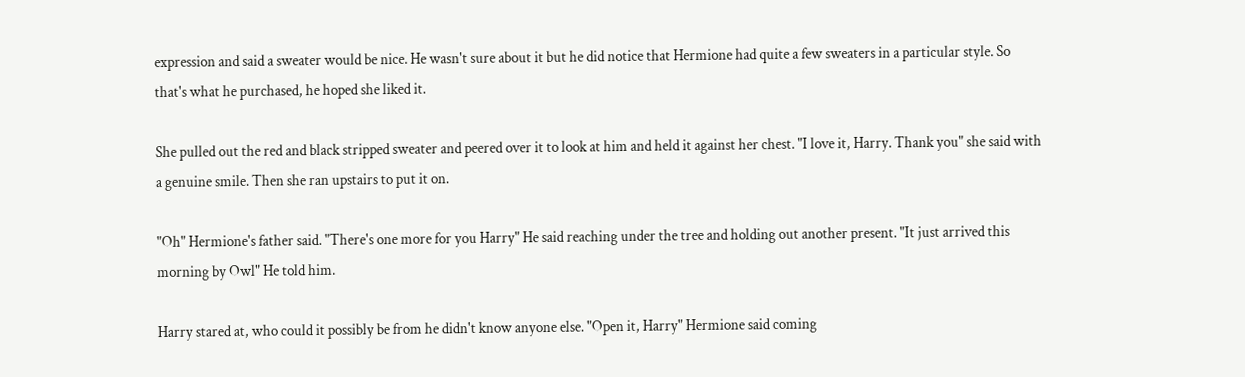expression and said a sweater would be nice. He wasn't sure about it but he did notice that Hermione had quite a few sweaters in a particular style. So that's what he purchased, he hoped she liked it.

She pulled out the red and black stripped sweater and peered over it to look at him and held it against her chest. "I love it, Harry. Thank you" she said with a genuine smile. Then she ran upstairs to put it on.

"Oh" Hermione's father said. "There's one more for you Harry" He said reaching under the tree and holding out another present. "It just arrived this morning by Owl" He told him.

Harry stared at, who could it possibly be from he didn't know anyone else. "Open it, Harry" Hermione said coming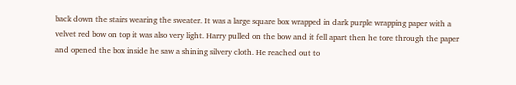back down the stairs wearing the sweater. It was a large square box wrapped in dark purple wrapping paper with a velvet red bow on top it was also very light. Harry pulled on the bow and it fell apart then he tore through the paper and opened the box inside he saw a shining silvery cloth. He reached out to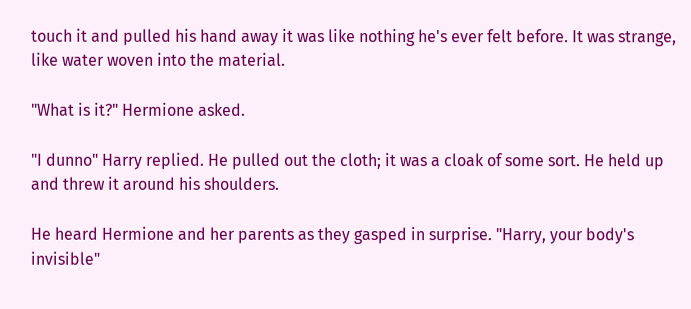touch it and pulled his hand away it was like nothing he's ever felt before. It was strange, like water woven into the material.

"What is it?" Hermione asked.

"I dunno" Harry replied. He pulled out the cloth; it was a cloak of some sort. He held up and threw it around his shoulders.

He heard Hermione and her parents as they gasped in surprise. "Harry, your body's invisible"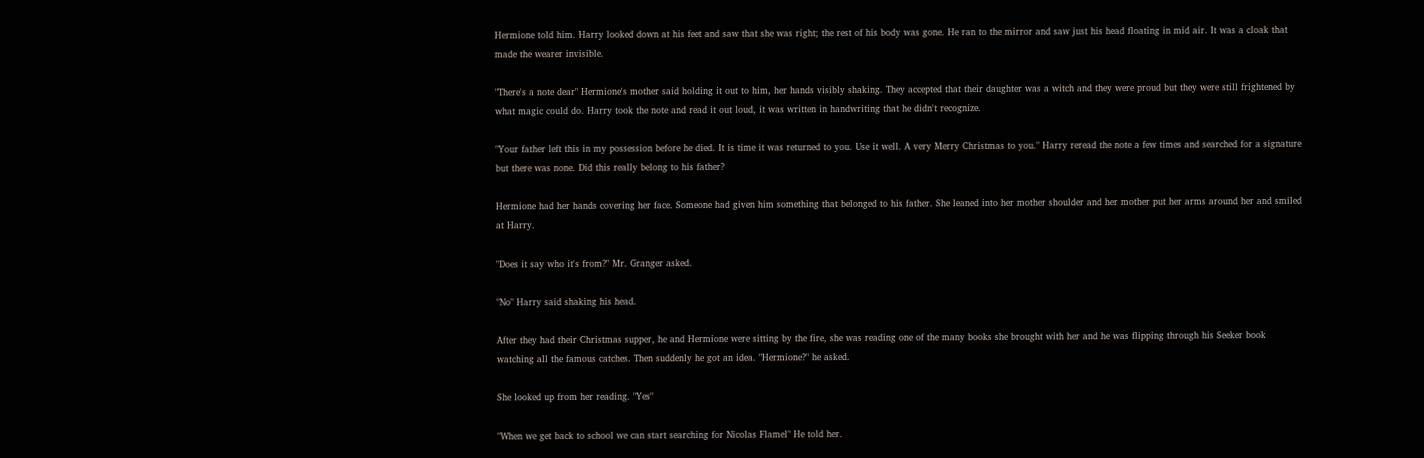Hermione told him. Harry looked down at his feet and saw that she was right; the rest of his body was gone. He ran to the mirror and saw just his head floating in mid air. It was a cloak that made the wearer invisible.

"There's a note dear" Hermione's mother said holding it out to him, her hands visibly shaking. They accepted that their daughter was a witch and they were proud but they were still frightened by what magic could do. Harry took the note and read it out loud, it was written in handwriting that he didn't recognize.

"Your father left this in my possession before he died. It is time it was returned to you. Use it well. A very Merry Christmas to you." Harry reread the note a few times and searched for a signature but there was none. Did this really belong to his father?

Hermione had her hands covering her face. Someone had given him something that belonged to his father. She leaned into her mother shoulder and her mother put her arms around her and smiled at Harry.

"Does it say who it's from?" Mr. Granger asked.

"No" Harry said shaking his head.

After they had their Christmas supper, he and Hermione were sitting by the fire, she was reading one of the many books she brought with her and he was flipping through his Seeker book watching all the famous catches. Then suddenly he got an idea. "Hermione?" he asked.

She looked up from her reading. "Yes"

"When we get back to school we can start searching for Nicolas Flamel" He told her.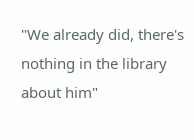"We already did, there's nothing in the library about him"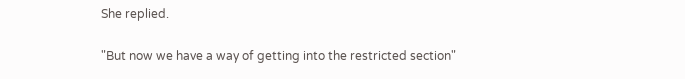She replied.

"But now we have a way of getting into the restricted section"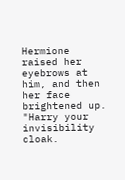Hermione raised her eyebrows at him, and then her face brightened up. "Harry your invisibility cloak.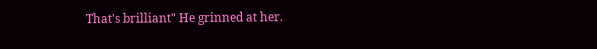That's brilliant" He grinned at her.